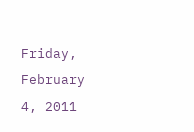Friday, February 4, 2011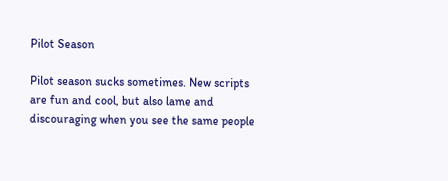Pilot Season

Pilot season sucks sometimes. New scripts are fun and cool, but also lame and discouraging when you see the same people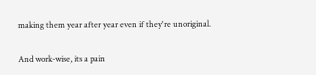making them year after year even if they're unoriginal.

And work-wise, its a pain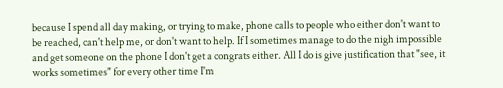because I spend all day making, or trying to make, phone calls to people who either don't want to be reached, can't help me, or don't want to help. If I sometimes manage to do the nigh impossible and get someone on the phone I don't get a congrats either. All I do is give justification that "see, it works sometimes" for every other time I'm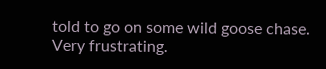told to go on some wild goose chase. Very frustrating.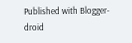Published with Blogger-droid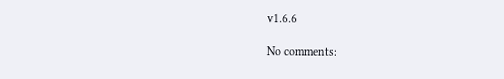v1.6.6

No comments: